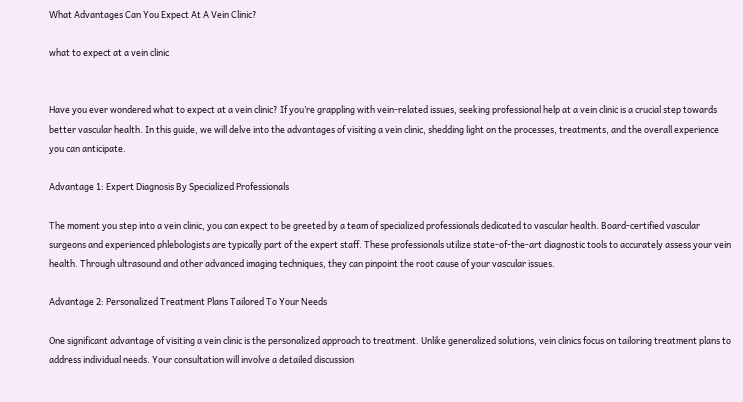What Advantages Can You Expect At A Vein Clinic?

what to expect at a vein clinic


Have you ever wondered what to expect at a vein clinic? If you’re grappling with vein-related issues, seeking professional help at a vein clinic is a crucial step towards better vascular health. In this guide, we will delve into the advantages of visiting a vein clinic, shedding light on the processes, treatments, and the overall experience you can anticipate.

Advantage 1: Expert Diagnosis By Specialized Professionals

The moment you step into a vein clinic, you can expect to be greeted by a team of specialized professionals dedicated to vascular health. Board-certified vascular surgeons and experienced phlebologists are typically part of the expert staff. These professionals utilize state-of-the-art diagnostic tools to accurately assess your vein health. Through ultrasound and other advanced imaging techniques, they can pinpoint the root cause of your vascular issues.

Advantage 2: Personalized Treatment Plans Tailored To Your Needs

One significant advantage of visiting a vein clinic is the personalized approach to treatment. Unlike generalized solutions, vein clinics focus on tailoring treatment plans to address individual needs. Your consultation will involve a detailed discussion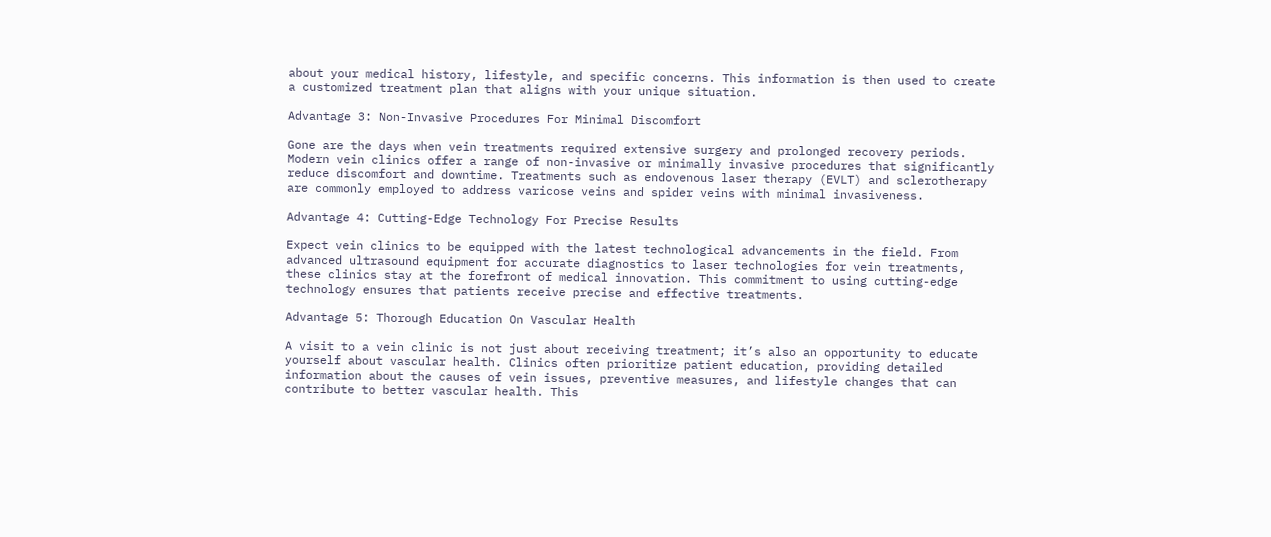about your medical history, lifestyle, and specific concerns. This information is then used to create a customized treatment plan that aligns with your unique situation.

Advantage 3: Non-Invasive Procedures For Minimal Discomfort

Gone are the days when vein treatments required extensive surgery and prolonged recovery periods. Modern vein clinics offer a range of non-invasive or minimally invasive procedures that significantly reduce discomfort and downtime. Treatments such as endovenous laser therapy (EVLT) and sclerotherapy are commonly employed to address varicose veins and spider veins with minimal invasiveness.

Advantage 4: Cutting-Edge Technology For Precise Results

Expect vein clinics to be equipped with the latest technological advancements in the field. From advanced ultrasound equipment for accurate diagnostics to laser technologies for vein treatments, these clinics stay at the forefront of medical innovation. This commitment to using cutting-edge technology ensures that patients receive precise and effective treatments.

Advantage 5: Thorough Education On Vascular Health

A visit to a vein clinic is not just about receiving treatment; it’s also an opportunity to educate yourself about vascular health. Clinics often prioritize patient education, providing detailed information about the causes of vein issues, preventive measures, and lifestyle changes that can contribute to better vascular health. This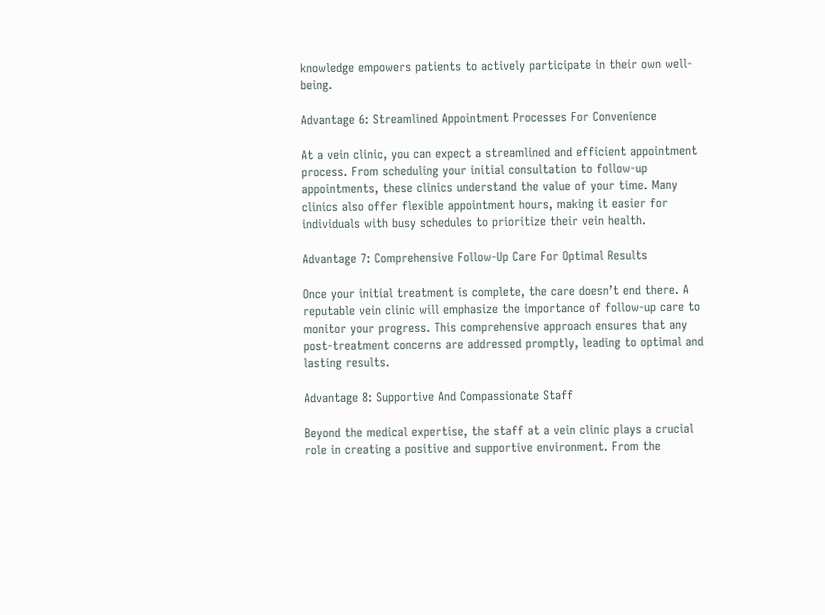knowledge empowers patients to actively participate in their own well-being.

Advantage 6: Streamlined Appointment Processes For Convenience

At a vein clinic, you can expect a streamlined and efficient appointment process. From scheduling your initial consultation to follow-up appointments, these clinics understand the value of your time. Many clinics also offer flexible appointment hours, making it easier for individuals with busy schedules to prioritize their vein health.

Advantage 7: Comprehensive Follow-Up Care For Optimal Results

Once your initial treatment is complete, the care doesn’t end there. A reputable vein clinic will emphasize the importance of follow-up care to monitor your progress. This comprehensive approach ensures that any post-treatment concerns are addressed promptly, leading to optimal and lasting results.

Advantage 8: Supportive And Compassionate Staff

Beyond the medical expertise, the staff at a vein clinic plays a crucial role in creating a positive and supportive environment. From the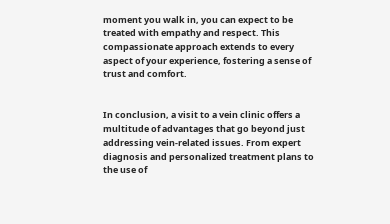moment you walk in, you can expect to be treated with empathy and respect. This compassionate approach extends to every aspect of your experience, fostering a sense of trust and comfort.


In conclusion, a visit to a vein clinic offers a multitude of advantages that go beyond just addressing vein-related issues. From expert diagnosis and personalized treatment plans to the use of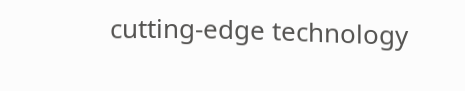cutting-edge technology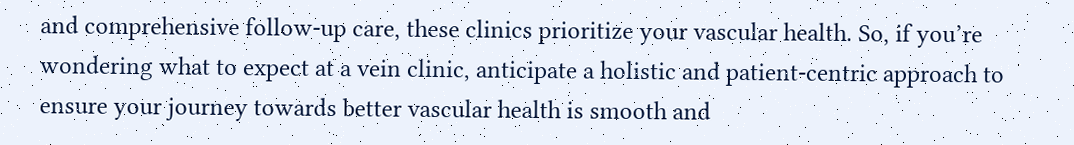and comprehensive follow-up care, these clinics prioritize your vascular health. So, if you’re wondering what to expect at a vein clinic, anticipate a holistic and patient-centric approach to ensure your journey towards better vascular health is smooth and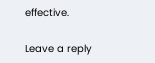effective.

Leave a reply